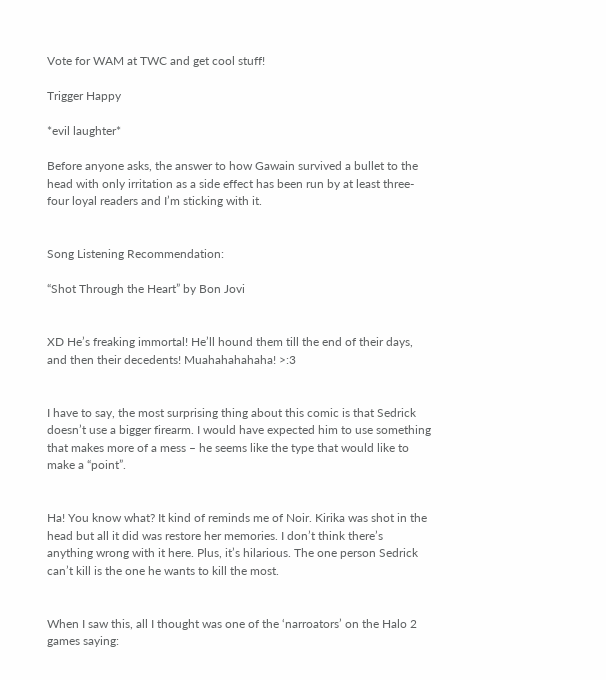Vote for WAM at TWC and get cool stuff!

Trigger Happy

*evil laughter*

Before anyone asks, the answer to how Gawain survived a bullet to the head with only irritation as a side effect has been run by at least three-four loyal readers and I’m sticking with it.


Song Listening Recommendation:

“Shot Through the Heart” by Bon Jovi


XD He’s freaking immortal! He’ll hound them till the end of their days, and then their decedents! Muahahahahaha! >:3


I have to say, the most surprising thing about this comic is that Sedrick doesn’t use a bigger firearm. I would have expected him to use something that makes more of a mess – he seems like the type that would like to make a “point”.


Ha! You know what? It kind of reminds me of Noir. Kirika was shot in the head but all it did was restore her memories. I don’t think there’s anything wrong with it here. Plus, it’s hilarious. The one person Sedrick can’t kill is the one he wants to kill the most.


When I saw this, all I thought was one of the ‘narroators’ on the Halo 2 games saying: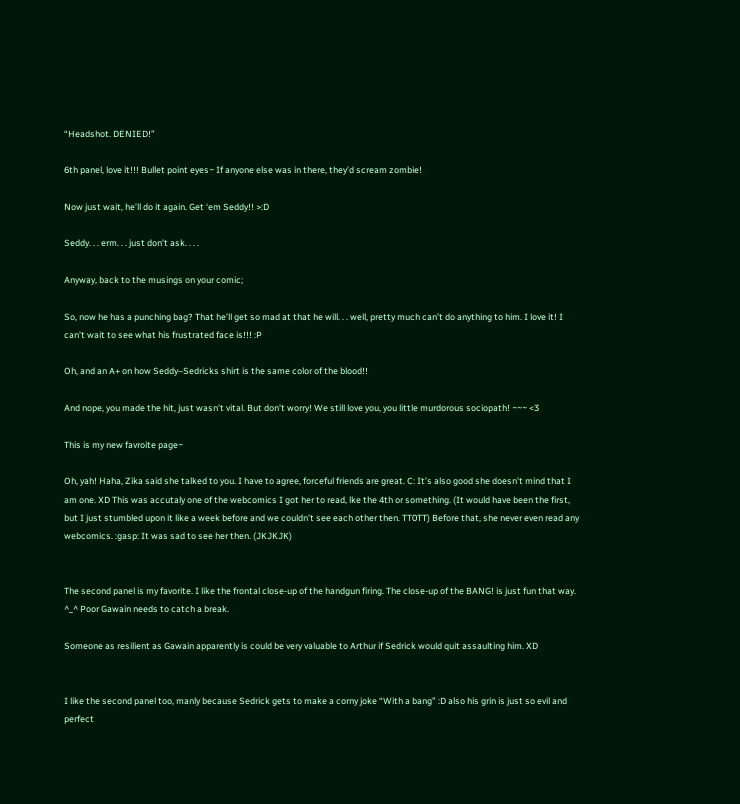“Headshot. DENIED!”

6th panel, love it!!! Bullet point eyes~ If anyone else was in there, they’d scream zombie!

Now just wait, he’ll do it again. Get ‘em Seddy!! >:D

Seddy. . . erm. . . just don’t ask. . . .

Anyway, back to the musings on your comic;

So, now he has a punching bag? That he’ll get so mad at that he will. . . well, pretty much can’t do anything to him. I love it! I can’t wait to see what his frustrated face is!!! :P

Oh, and an A+ on how Seddy–Sedricks shirt is the same color of the blood!!

And nope, you made the hit, just wasn’t vital. But don’t worry! We still love you, you little murdorous sociopath! ~~~ <3

This is my new favroite page~

Oh, yah! Haha, Zika said she talked to you. I have to agree, forceful friends are great. C: It’s also good she doesn’t mind that I am one. XD This was accutaly one of the webcomics I got her to read, lke the 4th or something. (It would have been the first, but I just stumbled upon it like a week before and we couldn’t see each other then. TT0TT) Before that, she never even read any webcomics. :gasp: It was sad to see her then. (JKJKJK)


The second panel is my favorite. I like the frontal close-up of the handgun firing. The close-up of the BANG! is just fun that way. ^_^ Poor Gawain needs to catch a break.

Someone as resilient as Gawain apparently is could be very valuable to Arthur if Sedrick would quit assaulting him. XD


I like the second panel too, manly because Sedrick gets to make a corny joke “With a bang” :D also his grin is just so evil and perfect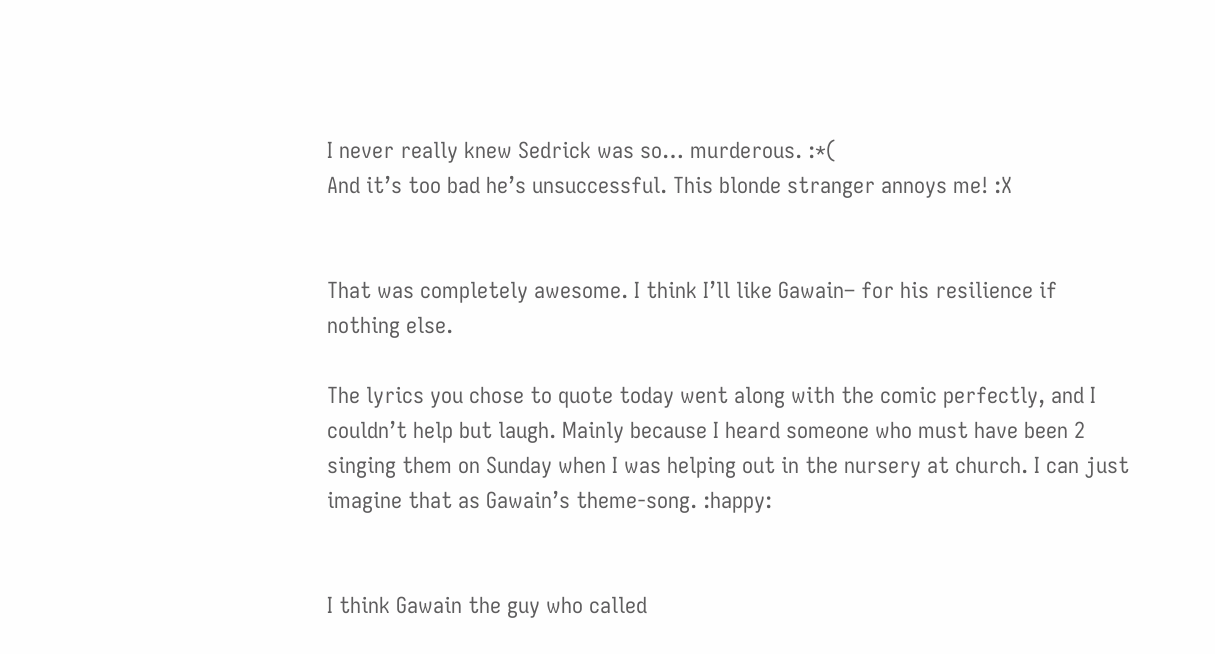I never really knew Sedrick was so… murderous. :*(
And it’s too bad he’s unsuccessful. This blonde stranger annoys me! :X


That was completely awesome. I think I’ll like Gawain– for his resilience if nothing else.

The lyrics you chose to quote today went along with the comic perfectly, and I couldn’t help but laugh. Mainly because I heard someone who must have been 2 singing them on Sunday when I was helping out in the nursery at church. I can just imagine that as Gawain’s theme-song. :happy:


I think Gawain the guy who called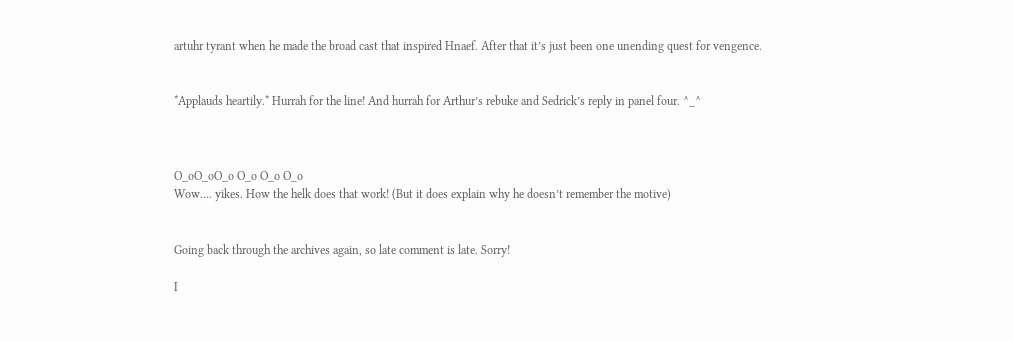artuhr tyrant when he made the broad cast that inspired Hnaef. After that it’s just been one unending quest for vengence.


*Applauds heartily.* Hurrah for the line! And hurrah for Arthur’s rebuke and Sedrick’s reply in panel four. ^_^



O_oO_oO_o O_o O_o O_o
Wow…. yikes. How the helk does that work! (But it does explain why he doesn’t remember the motive)


Going back through the archives again, so late comment is late. Sorry!

I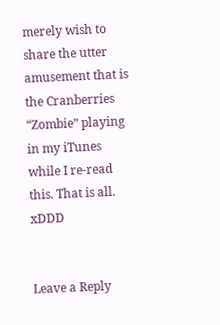merely wish to share the utter amusement that is the Cranberries “Zombie” playing in my iTunes while I re-read this. That is all. xDDD


Leave a Reply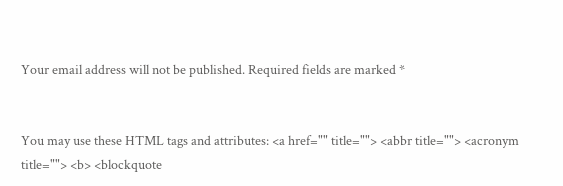Your email address will not be published. Required fields are marked *


You may use these HTML tags and attributes: <a href="" title=""> <abbr title=""> <acronym title=""> <b> <blockquote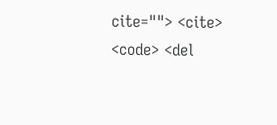cite=""> <cite> <code> <del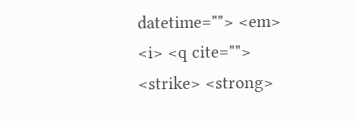datetime=""> <em> <i> <q cite=""> <strike> <strong>